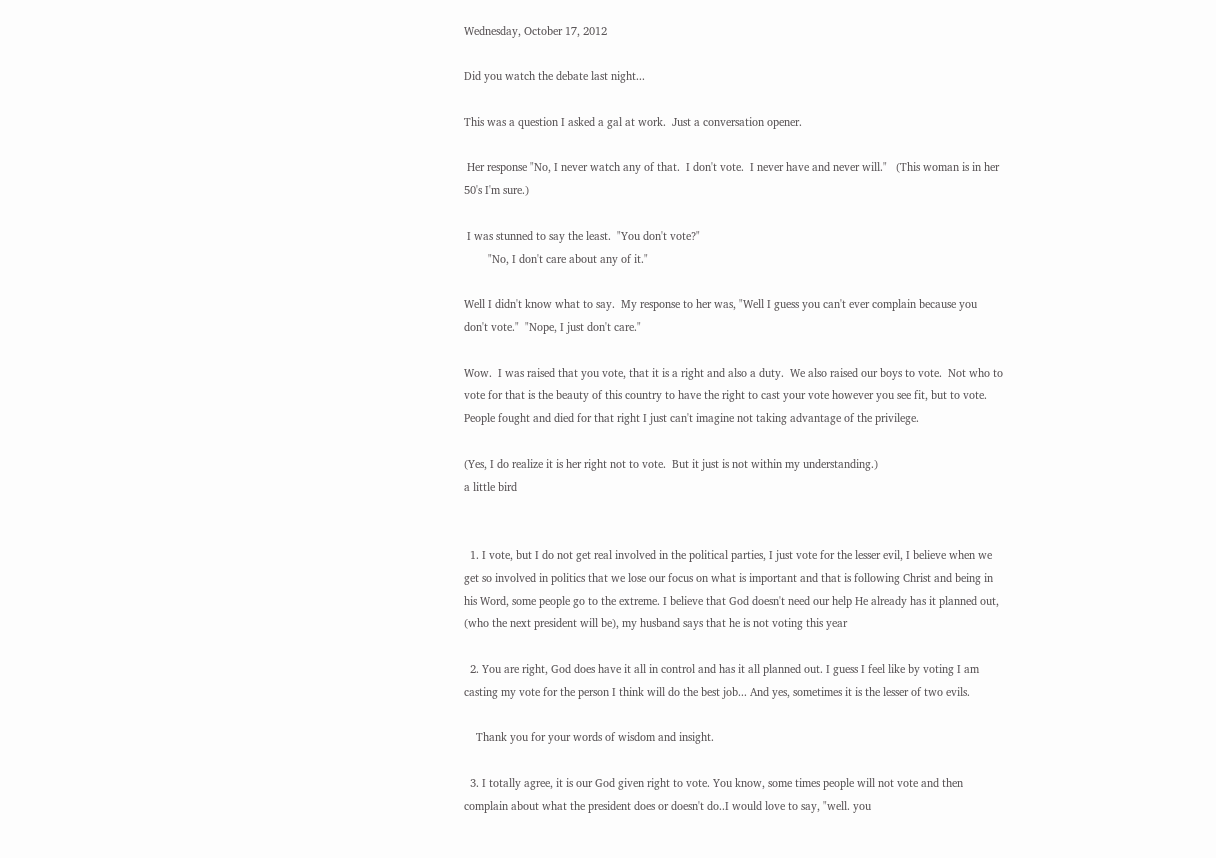Wednesday, October 17, 2012

Did you watch the debate last night...

This was a question I asked a gal at work.  Just a conversation opener.

 Her response "No, I never watch any of that.  I don't vote.  I never have and never will."   (This woman is in her 50's I'm sure.)

 I was stunned to say the least.  "You don't vote?"
        "No, I don't care about any of it."

Well I didn't know what to say.  My response to her was, "Well I guess you can't ever complain because you  don't vote."  "Nope, I just don't care."

Wow.  I was raised that you vote, that it is a right and also a duty.  We also raised our boys to vote.  Not who to vote for that is the beauty of this country to have the right to cast your vote however you see fit, but to vote.  People fought and died for that right I just can't imagine not taking advantage of the privilege.

(Yes, I do realize it is her right not to vote.  But it just is not within my understanding.)
a little bird


  1. I vote, but I do not get real involved in the political parties, I just vote for the lesser evil, I believe when we get so involved in politics that we lose our focus on what is important and that is following Christ and being in his Word, some people go to the extreme. I believe that God doesn't need our help He already has it planned out, (who the next president will be), my husband says that he is not voting this year

  2. You are right, God does have it all in control and has it all planned out. I guess I feel like by voting I am casting my vote for the person I think will do the best job... And yes, sometimes it is the lesser of two evils.

    Thank you for your words of wisdom and insight.

  3. I totally agree, it is our God given right to vote. You know, some times people will not vote and then complain about what the president does or doesn't do..I would love to say, "well. you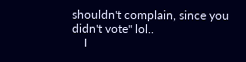shouldn't complain, since you didn't vote" lol..
    I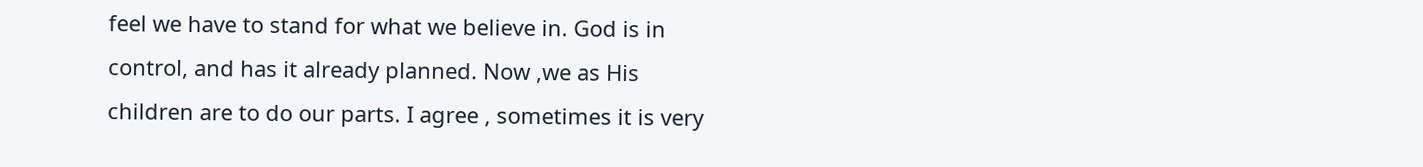feel we have to stand for what we believe in. God is in control, and has it already planned. Now ,we as His children are to do our parts. I agree , sometimes it is very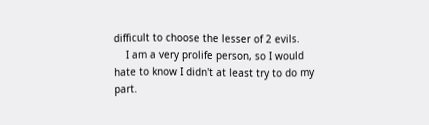difficult to choose the lesser of 2 evils.
    I am a very prolife person, so I would hate to know I didn't at least try to do my part.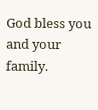God bless you and your family.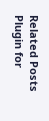Related Posts Plugin for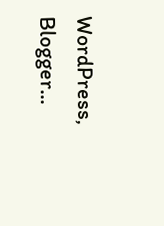WordPress, Blogger...